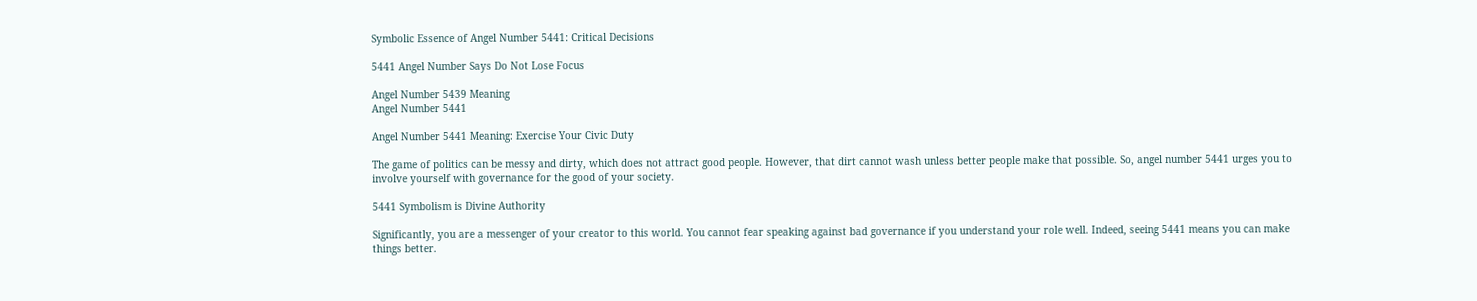Symbolic Essence of Angel Number 5441: Critical Decisions

5441 Angel Number Says Do Not Lose Focus

Angel Number 5439 Meaning
Angel Number 5441

Angel Number 5441 Meaning: Exercise Your Civic Duty

The game of politics can be messy and dirty, which does not attract good people. However, that dirt cannot wash unless better people make that possible. So, angel number 5441 urges you to involve yourself with governance for the good of your society.

5441 Symbolism is Divine Authority

Significantly, you are a messenger of your creator to this world. You cannot fear speaking against bad governance if you understand your role well. Indeed, seeing 5441 means you can make things better.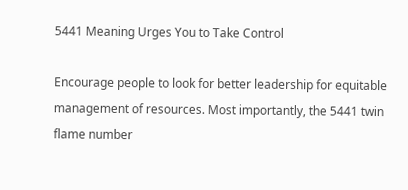5441 Meaning Urges You to Take Control

Encourage people to look for better leadership for equitable management of resources. Most importantly, the 5441 twin flame number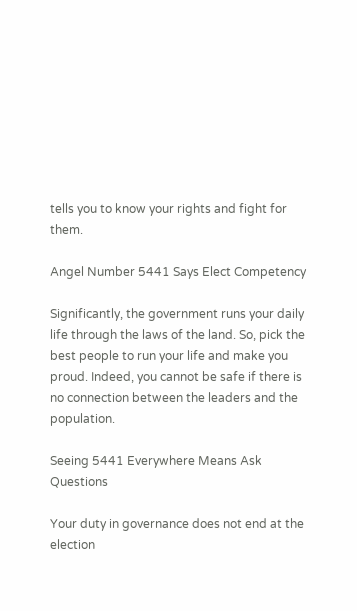tells you to know your rights and fight for them.

Angel Number 5441 Says Elect Competency

Significantly, the government runs your daily life through the laws of the land. So, pick the best people to run your life and make you proud. Indeed, you cannot be safe if there is no connection between the leaders and the population.

Seeing 5441 Everywhere Means Ask Questions

Your duty in governance does not end at the election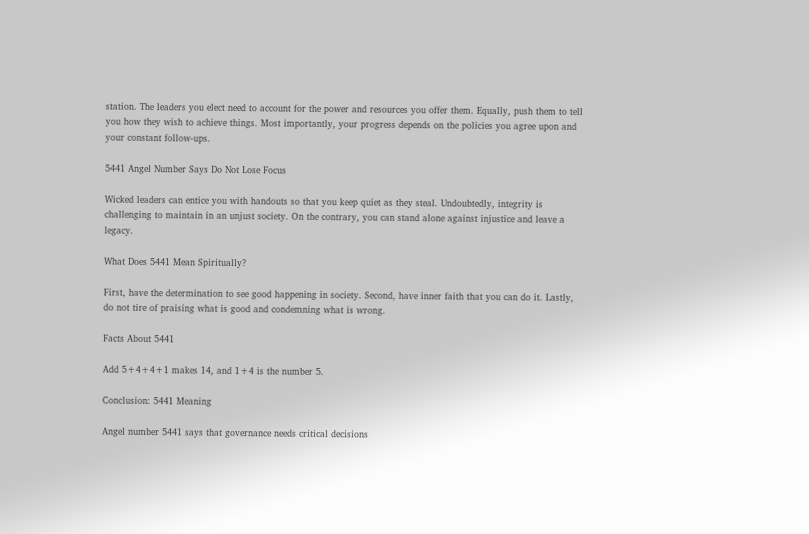station. The leaders you elect need to account for the power and resources you offer them. Equally, push them to tell you how they wish to achieve things. Most importantly, your progress depends on the policies you agree upon and your constant follow-ups.

5441 Angel Number Says Do Not Lose Focus

Wicked leaders can entice you with handouts so that you keep quiet as they steal. Undoubtedly, integrity is challenging to maintain in an unjust society. On the contrary, you can stand alone against injustice and leave a legacy.

What Does 5441 Mean Spiritually?

First, have the determination to see good happening in society. Second, have inner faith that you can do it. Lastly, do not tire of praising what is good and condemning what is wrong.

Facts About 5441

Add 5+4+4+1 makes 14, and 1+4 is the number 5.

Conclusion: 5441 Meaning

Angel number 5441 says that governance needs critical decisions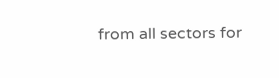from all sectors for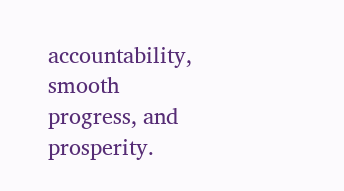accountability, smooth progress, and prosperity.